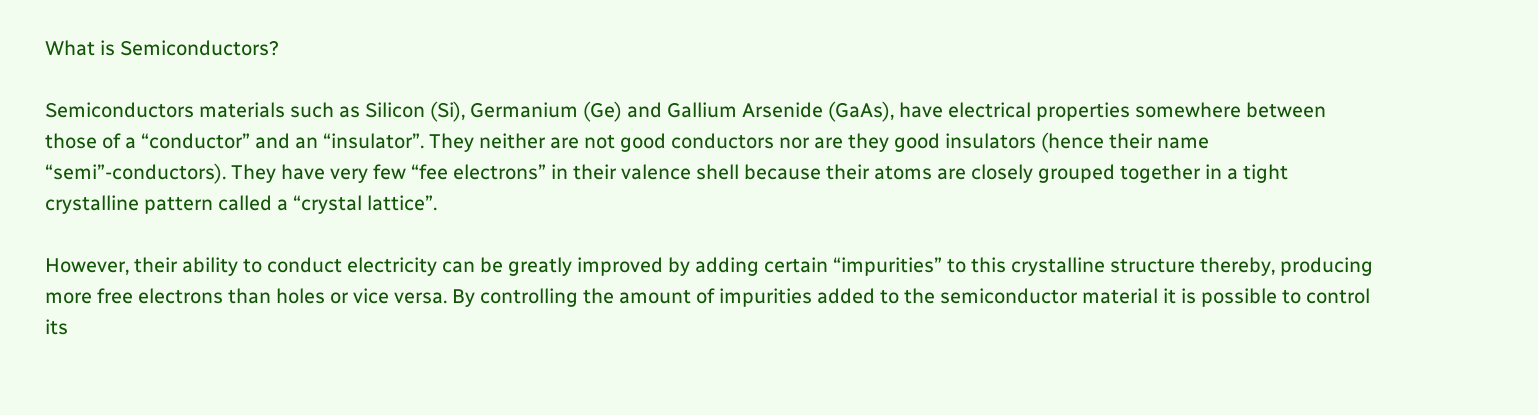What is Semiconductors?

Semiconductors materials such as Silicon (Si), Germanium (Ge) and Gallium Arsenide (GaAs), have electrical properties somewhere between those of a “conductor” and an “insulator”. They neither are not good conductors nor are they good insulators (hence their name “semi”-conductors). They have very few “fee electrons” in their valence shell because their atoms are closely grouped together in a tight crystalline pattern called a “crystal lattice”.

However, their ability to conduct electricity can be greatly improved by adding certain “impurities” to this crystalline structure thereby, producing more free electrons than holes or vice versa. By controlling the amount of impurities added to the semiconductor material it is possible to control its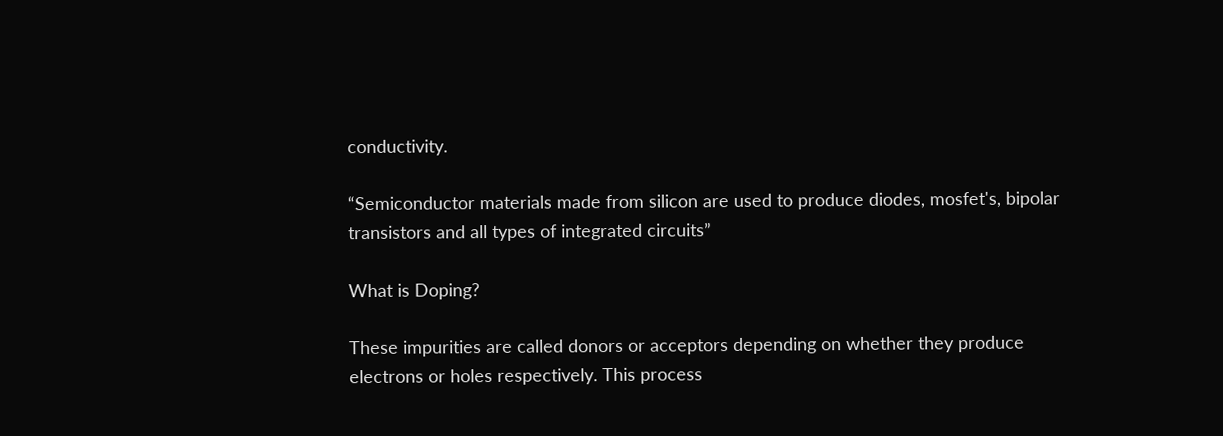conductivity.

“Semiconductor materials made from silicon are used to produce diodes, mosfet's, bipolar transistors and all types of integrated circuits”

What is Doping?

These impurities are called donors or acceptors depending on whether they produce electrons or holes respectively. This process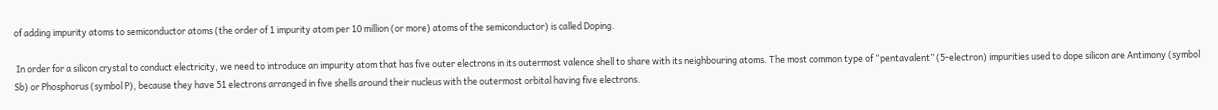of adding impurity atoms to semiconductor atoms (the order of 1 impurity atom per 10 million (or more) atoms of the semiconductor) is called Doping.

 In order for a silicon crystal to conduct electricity, we need to introduce an impurity atom that has five outer electrons in its outermost valence shell to share with its neighbouring atoms. The most common type of “pentavalent” (5-electron) impurities used to dope silicon are Antimony (symbol Sb) or Phosphorus (symbol P), because they have 51 electrons arranged in five shells around their nucleus with the outermost orbital having five electrons.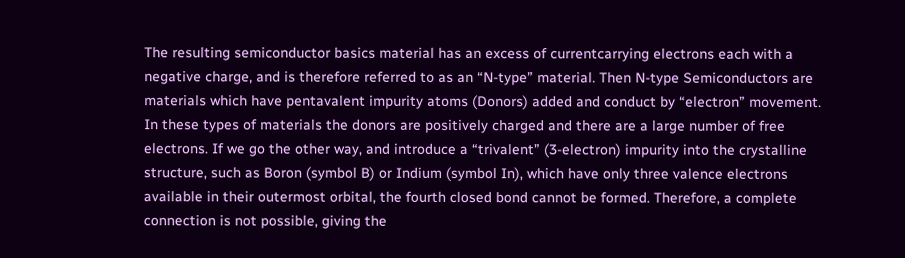The resulting semiconductor basics material has an excess of currentcarrying electrons each with a negative charge, and is therefore referred to as an “N-type” material. Then N-type Semiconductors are materials which have pentavalent impurity atoms (Donors) added and conduct by “electron” movement. In these types of materials the donors are positively charged and there are a large number of free electrons. If we go the other way, and introduce a “trivalent” (3-electron) impurity into the crystalline structure, such as Boron (symbol B) or Indium (symbol In), which have only three valence electrons available in their outermost orbital, the fourth closed bond cannot be formed. Therefore, a complete connection is not possible, giving the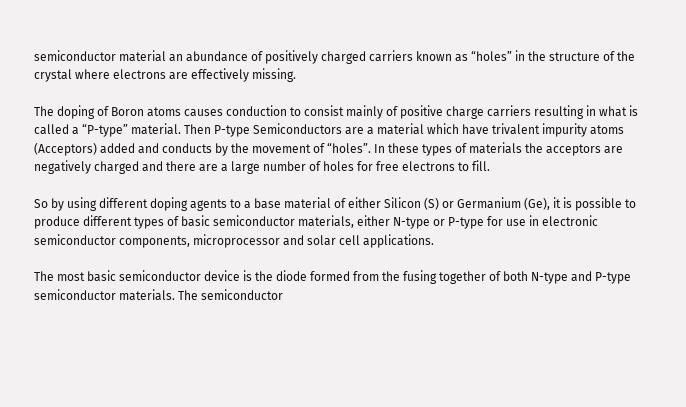semiconductor material an abundance of positively charged carriers known as “holes” in the structure of the crystal where electrons are effectively missing.

The doping of Boron atoms causes conduction to consist mainly of positive charge carriers resulting in what is called a “P-type” material. Then P-type Semiconductors are a material which have trivalent impurity atoms (Acceptors) added and conducts by the movement of “holes”. In these types of materials the acceptors are negatively charged and there are a large number of holes for free electrons to fill.

So by using different doping agents to a base material of either Silicon (S) or Germanium (Ge), it is possible to produce different types of basic semiconductor materials, either N-type or P-type for use in electronic semiconductor components, microprocessor and solar cell applications.

The most basic semiconductor device is the diode formed from the fusing together of both N-type and P-type semiconductor materials. The semiconductor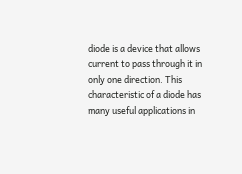diode is a device that allows current to pass through it in only one direction. This characteristic of a diode has many useful applications in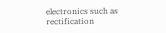electronics such as rectification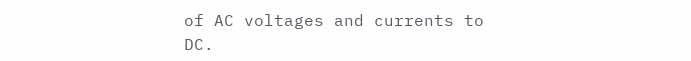of AC voltages and currents to DC.